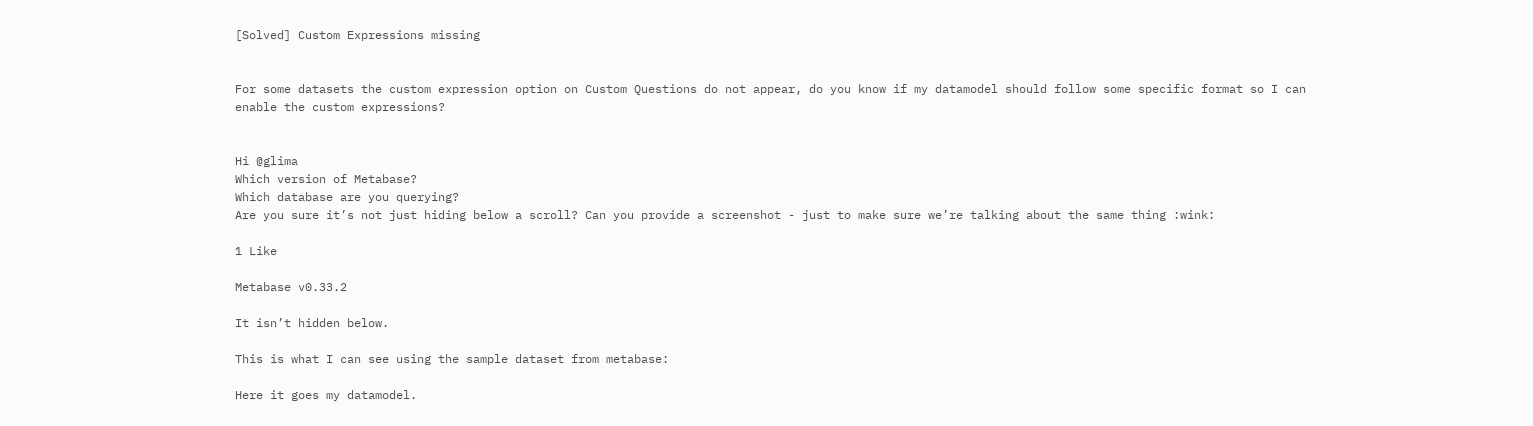[Solved] Custom Expressions missing


For some datasets the custom expression option on Custom Questions do not appear, do you know if my datamodel should follow some specific format so I can enable the custom expressions?


Hi @glima
Which version of Metabase?
Which database are you querying?
Are you sure it’s not just hiding below a scroll? Can you provide a screenshot - just to make sure we’re talking about the same thing :wink:

1 Like

Metabase v0.33.2

It isn’t hidden below.

This is what I can see using the sample dataset from metabase:

Here it goes my datamodel.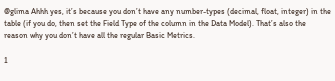@glima Ahhh yes, it’s because you don’t have any number-types (decimal, float, integer) in the table (if you do, then set the Field Type of the column in the Data Model). That’s also the reason why you don’t have all the regular Basic Metrics.

1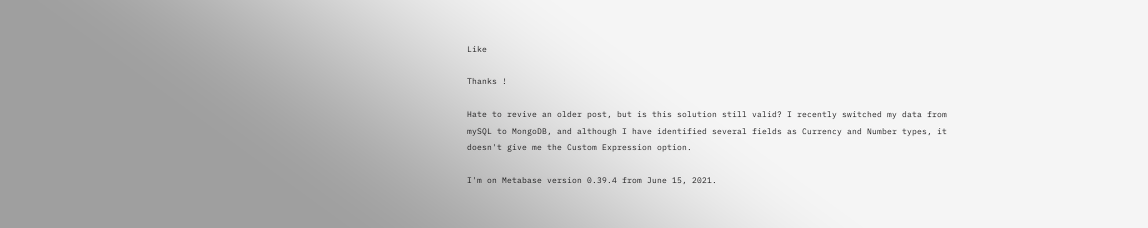Like

Thanks !

Hate to revive an older post, but is this solution still valid? I recently switched my data from mySQL to MongoDB, and although I have identified several fields as Currency and Number types, it doesn't give me the Custom Expression option.

I'm on Metabase version 0.39.4 from June 15, 2021.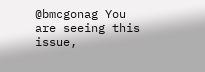@bmcgonag You are seeing this issue,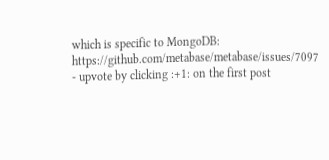which is specific to MongoDB:
https://github.com/metabase/metabase/issues/7097 - upvote by clicking :+1: on the first post